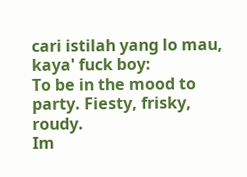cari istilah yang lo mau, kaya' fuck boy:
To be in the mood to party. Fiesty, frisky, roudy.
Im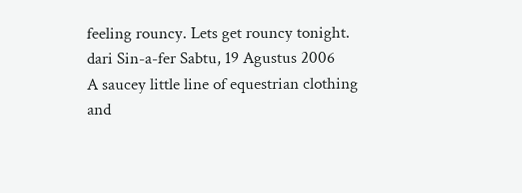feeling rouncy. Lets get rouncy tonight.
dari Sin-a-fer Sabtu, 19 Agustus 2006
A saucey little line of equestrian clothing and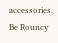accessories.
Be Rouncy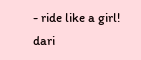- ride like a girl!
dari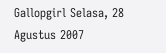Gallopgirl Selasa, 28 Agustus 2007